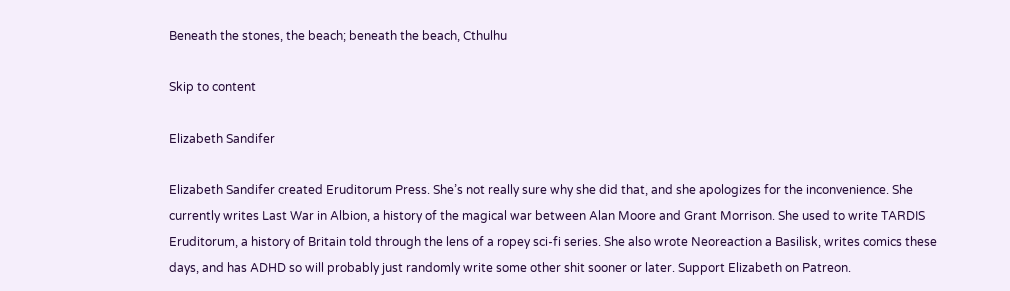Beneath the stones, the beach; beneath the beach, Cthulhu

Skip to content

Elizabeth Sandifer

Elizabeth Sandifer created Eruditorum Press. She’s not really sure why she did that, and she apologizes for the inconvenience. She currently writes Last War in Albion, a history of the magical war between Alan Moore and Grant Morrison. She used to write TARDIS Eruditorum, a history of Britain told through the lens of a ropey sci-fi series. She also wrote Neoreaction a Basilisk, writes comics these days, and has ADHD so will probably just randomly write some other shit sooner or later. Support Elizabeth on Patreon.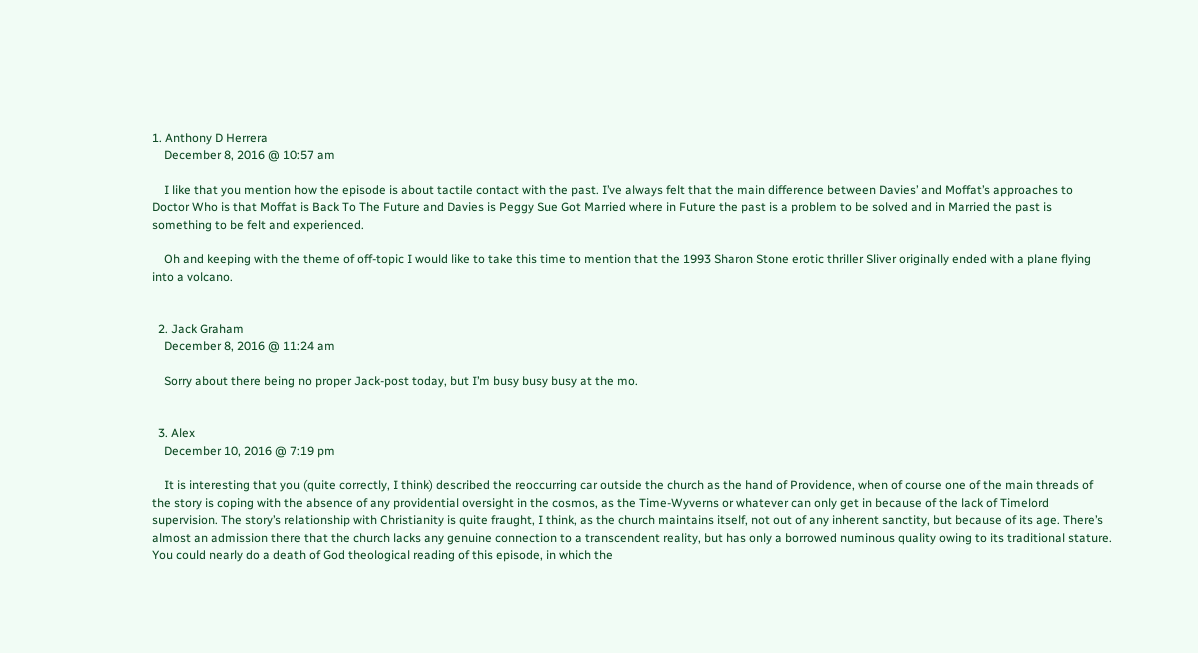1. Anthony D Herrera
    December 8, 2016 @ 10:57 am

    I like that you mention how the episode is about tactile contact with the past. I’ve always felt that the main difference between Davies’ and Moffat’s approaches to Doctor Who is that Moffat is Back To The Future and Davies is Peggy Sue Got Married where in Future the past is a problem to be solved and in Married the past is something to be felt and experienced.

    Oh and keeping with the theme of off-topic I would like to take this time to mention that the 1993 Sharon Stone erotic thriller Sliver originally ended with a plane flying into a volcano.


  2. Jack Graham
    December 8, 2016 @ 11:24 am

    Sorry about there being no proper Jack-post today, but I’m busy busy busy at the mo.


  3. Alex
    December 10, 2016 @ 7:19 pm

    It is interesting that you (quite correctly, I think) described the reoccurring car outside the church as the hand of Providence, when of course one of the main threads of the story is coping with the absence of any providential oversight in the cosmos, as the Time-Wyverns or whatever can only get in because of the lack of Timelord supervision. The story’s relationship with Christianity is quite fraught, I think, as the church maintains itself, not out of any inherent sanctity, but because of its age. There’s almost an admission there that the church lacks any genuine connection to a transcendent reality, but has only a borrowed numinous quality owing to its traditional stature. You could nearly do a death of God theological reading of this episode, in which the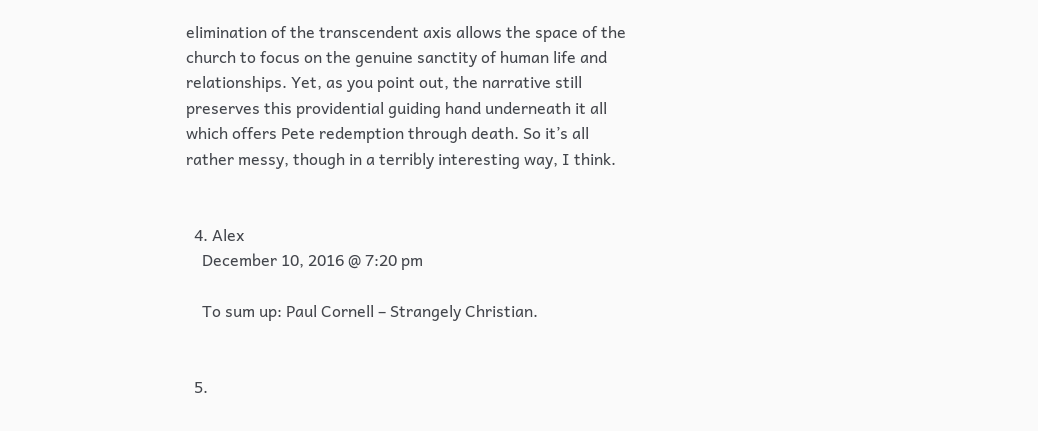elimination of the transcendent axis allows the space of the church to focus on the genuine sanctity of human life and relationships. Yet, as you point out, the narrative still preserves this providential guiding hand underneath it all which offers Pete redemption through death. So it’s all rather messy, though in a terribly interesting way, I think.


  4. Alex
    December 10, 2016 @ 7:20 pm

    To sum up: Paul Cornell – Strangely Christian.


  5.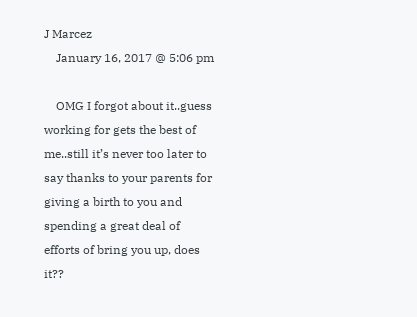J Marcez
    January 16, 2017 @ 5:06 pm

    OMG I forgot about it..guess working for gets the best of me..still it’s never too later to say thanks to your parents for giving a birth to you and spending a great deal of efforts of bring you up, does it??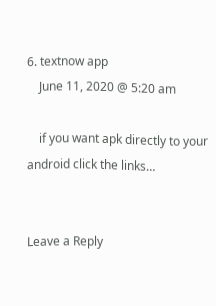6. textnow app
    June 11, 2020 @ 5:20 am

    if you want apk directly to your android click the links…


Leave a Reply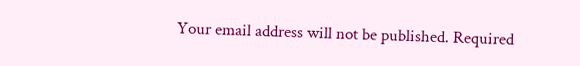Your email address will not be published. Required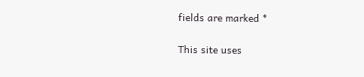fields are marked *

This site uses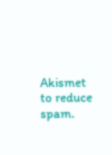Akismet to reduce spam.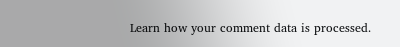Learn how your comment data is processed.